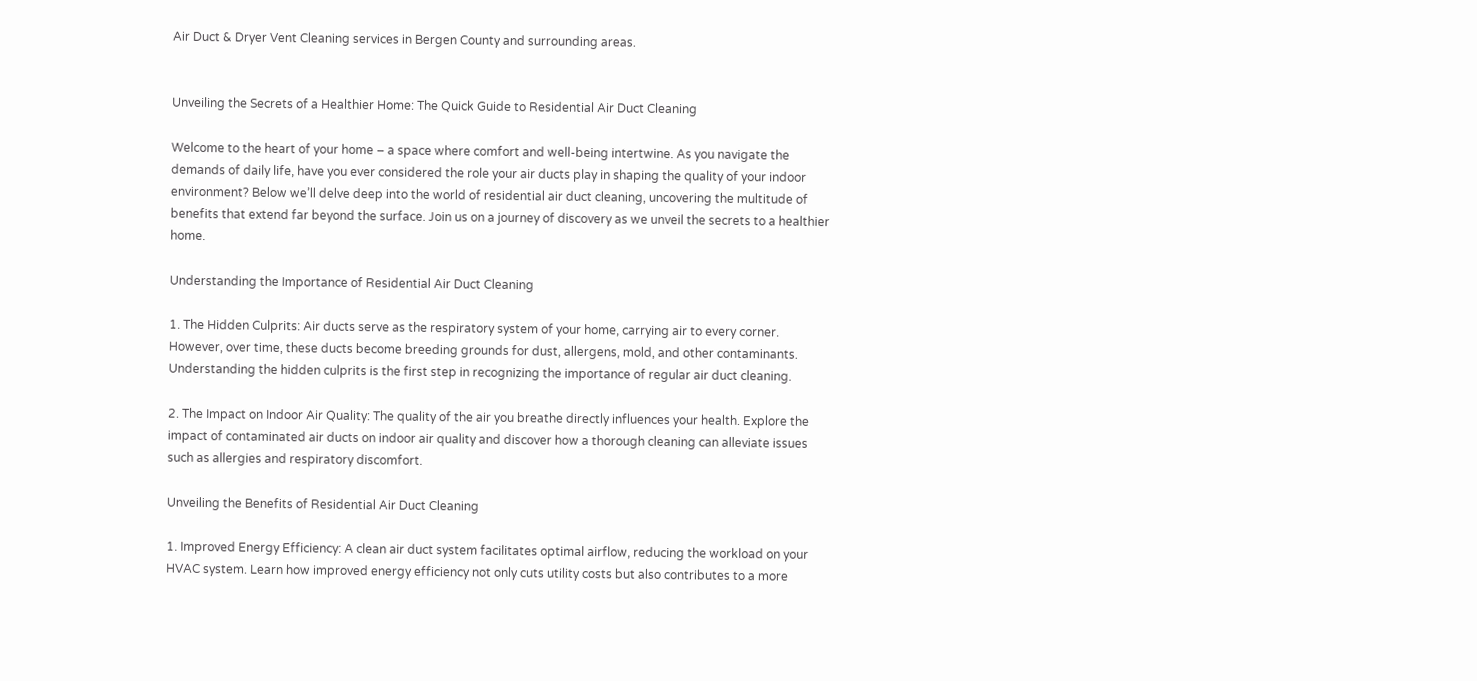Air Duct & Dryer Vent Cleaning services in Bergen County and surrounding areas.


Unveiling the Secrets of a Healthier Home: The Quick Guide to Residential Air Duct Cleaning

Welcome to the heart of your home – a space where comfort and well-being intertwine. As you navigate the demands of daily life, have you ever considered the role your air ducts play in shaping the quality of your indoor environment? Below we’ll delve deep into the world of residential air duct cleaning, uncovering the multitude of benefits that extend far beyond the surface. Join us on a journey of discovery as we unveil the secrets to a healthier home.

Understanding the Importance of Residential Air Duct Cleaning

1. The Hidden Culprits: Air ducts serve as the respiratory system of your home, carrying air to every corner. However, over time, these ducts become breeding grounds for dust, allergens, mold, and other contaminants. Understanding the hidden culprits is the first step in recognizing the importance of regular air duct cleaning.

2. The Impact on Indoor Air Quality: The quality of the air you breathe directly influences your health. Explore the impact of contaminated air ducts on indoor air quality and discover how a thorough cleaning can alleviate issues such as allergies and respiratory discomfort.

Unveiling the Benefits of Residential Air Duct Cleaning

1. Improved Energy Efficiency: A clean air duct system facilitates optimal airflow, reducing the workload on your HVAC system. Learn how improved energy efficiency not only cuts utility costs but also contributes to a more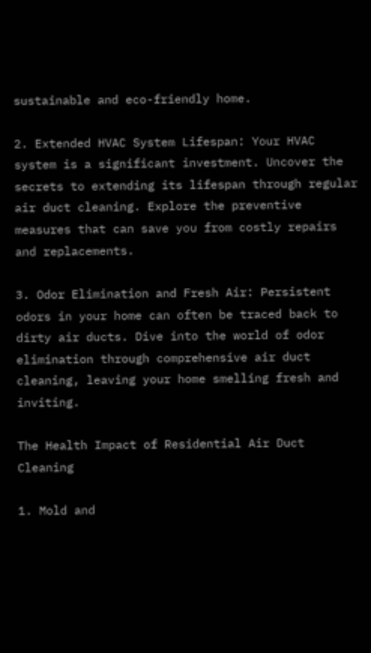sustainable and eco-friendly home.

2. Extended HVAC System Lifespan: Your HVAC system is a significant investment. Uncover the secrets to extending its lifespan through regular air duct cleaning. Explore the preventive measures that can save you from costly repairs and replacements.

3. Odor Elimination and Fresh Air: Persistent odors in your home can often be traced back to dirty air ducts. Dive into the world of odor elimination through comprehensive air duct cleaning, leaving your home smelling fresh and inviting.

The Health Impact of Residential Air Duct Cleaning

1. Mold and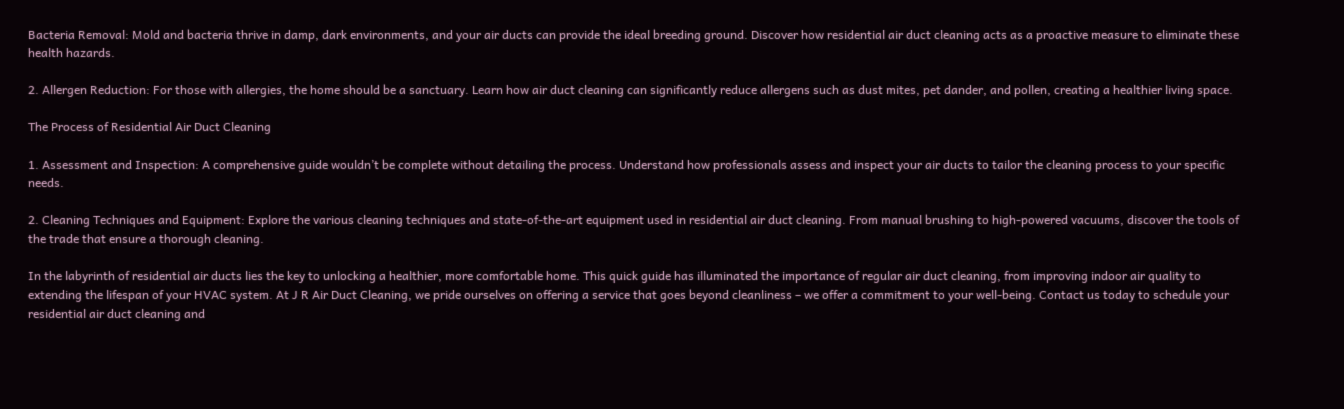Bacteria Removal: Mold and bacteria thrive in damp, dark environments, and your air ducts can provide the ideal breeding ground. Discover how residential air duct cleaning acts as a proactive measure to eliminate these health hazards.

2. Allergen Reduction: For those with allergies, the home should be a sanctuary. Learn how air duct cleaning can significantly reduce allergens such as dust mites, pet dander, and pollen, creating a healthier living space.

The Process of Residential Air Duct Cleaning

1. Assessment and Inspection: A comprehensive guide wouldn’t be complete without detailing the process. Understand how professionals assess and inspect your air ducts to tailor the cleaning process to your specific needs.

2. Cleaning Techniques and Equipment: Explore the various cleaning techniques and state-of-the-art equipment used in residential air duct cleaning. From manual brushing to high-powered vacuums, discover the tools of the trade that ensure a thorough cleaning.

In the labyrinth of residential air ducts lies the key to unlocking a healthier, more comfortable home. This quick guide has illuminated the importance of regular air duct cleaning, from improving indoor air quality to extending the lifespan of your HVAC system. At J R Air Duct Cleaning, we pride ourselves on offering a service that goes beyond cleanliness – we offer a commitment to your well-being. Contact us today to schedule your residential air duct cleaning and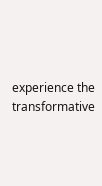experience the transformative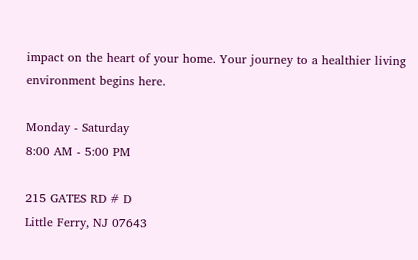impact on the heart of your home. Your journey to a healthier living environment begins here.

Monday - Saturday
8:00 AM - 5:00 PM

215 GATES RD # D
Little Ferry, NJ 07643